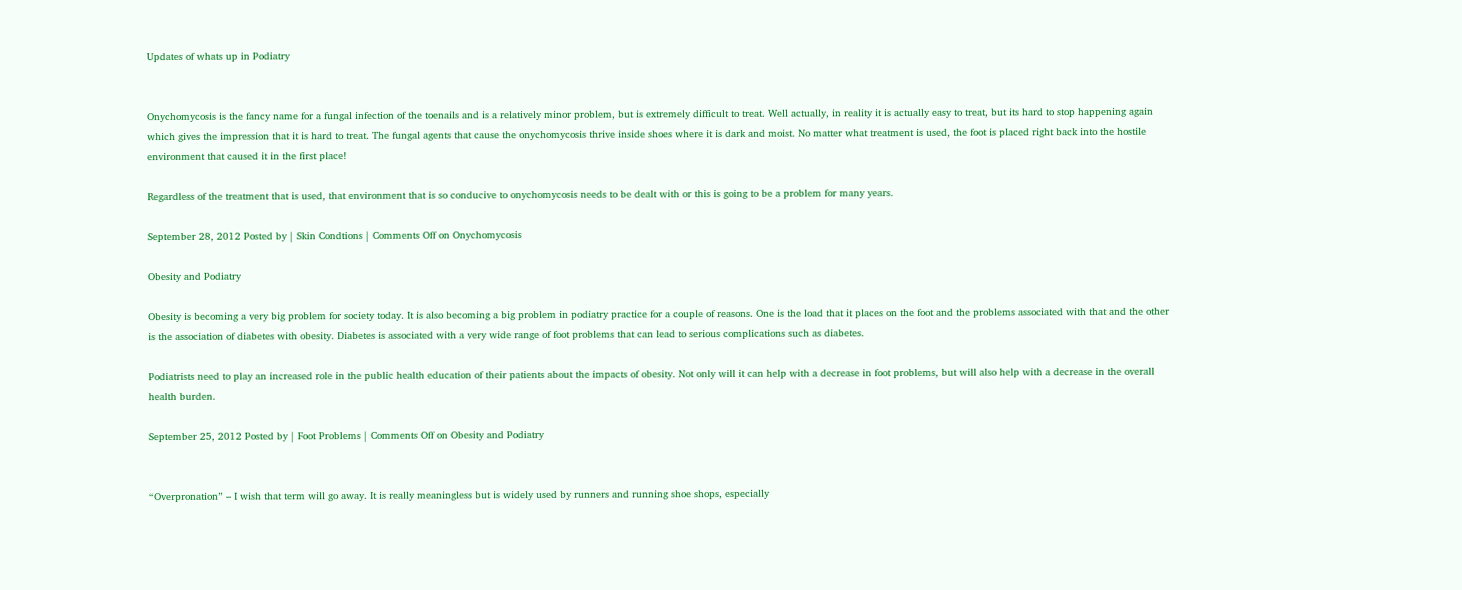Updates of whats up in Podiatry


Onychomycosis is the fancy name for a fungal infection of the toenails and is a relatively minor problem, but is extremely difficult to treat. Well actually, in reality it is actually easy to treat, but its hard to stop happening again which gives the impression that it is hard to treat. The fungal agents that cause the onychomycosis thrive inside shoes where it is dark and moist. No matter what treatment is used, the foot is placed right back into the hostile environment that caused it in the first place!

Regardless of the treatment that is used, that environment that is so conducive to onychomycosis needs to be dealt with or this is going to be a problem for many years.

September 28, 2012 Posted by | Skin Condtions | Comments Off on Onychomycosis

Obesity and Podiatry

Obesity is becoming a very big problem for society today. It is also becoming a big problem in podiatry practice for a couple of reasons. One is the load that it places on the foot and the problems associated with that and the other is the association of diabetes with obesity. Diabetes is associated with a very wide range of foot problems that can lead to serious complications such as diabetes.

Podiatrists need to play an increased role in the public health education of their patients about the impacts of obesity. Not only will it can help with a decrease in foot problems, but will also help with a decrease in the overall health burden.

September 25, 2012 Posted by | Foot Problems | Comments Off on Obesity and Podiatry


“Overpronation” – I wish that term will go away. It is really meaningless but is widely used by runners and running shoe shops, especially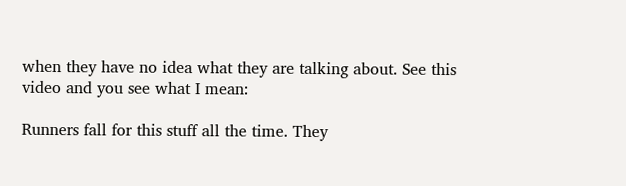when they have no idea what they are talking about. See this video and you see what I mean:

Runners fall for this stuff all the time. They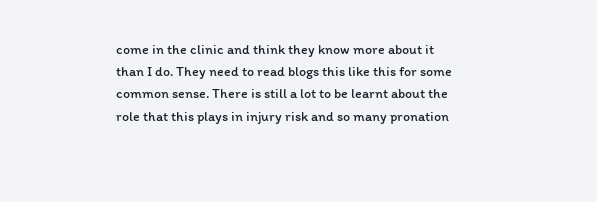come in the clinic and think they know more about it than I do. They need to read blogs this like this for some common sense. There is still a lot to be learnt about the role that this plays in injury risk and so many pronation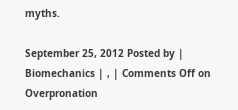myths.

September 25, 2012 Posted by | Biomechanics | , | Comments Off on Overpronation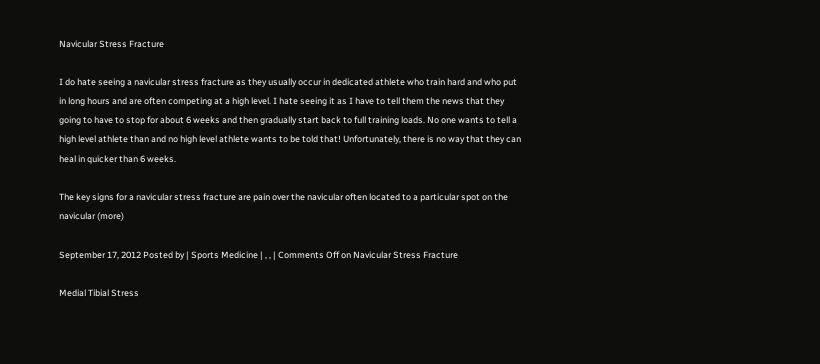Navicular Stress Fracture

I do hate seeing a navicular stress fracture as they usually occur in dedicated athlete who train hard and who put in long hours and are often competing at a high level. I hate seeing it as I have to tell them the news that they going to have to stop for about 6 weeks and then gradually start back to full training loads. No one wants to tell a high level athlete than and no high level athlete wants to be told that! Unfortunately, there is no way that they can heal in quicker than 6 weeks.

The key signs for a navicular stress fracture are pain over the navicular often located to a particular spot on the navicular (more)

September 17, 2012 Posted by | Sports Medicine | , , | Comments Off on Navicular Stress Fracture

Medial Tibial Stress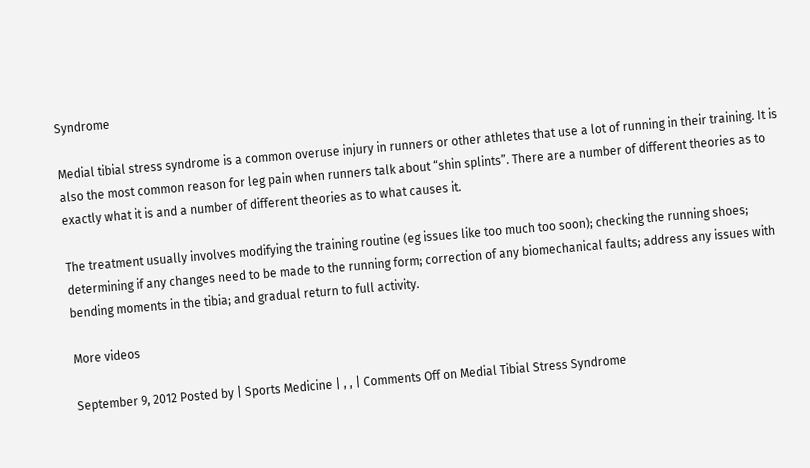Syndrome

Medial tibial stress syndrome is a common overuse injury in runners or other athletes that use a lot of running in their training. It is also the most common reason for leg pain when runners talk about “shin splints”. There are a number of different theories as to exactly what it is and a number of different theories as to what causes it.

The treatment usually involves modifying the training routine (eg issues like too much too soon); checking the running shoes; determining if any changes need to be made to the running form; correction of any biomechanical faults; address any issues with bending moments in the tibia; and gradual return to full activity.

More videos

September 9, 2012 Posted by | Sports Medicine | , , | Comments Off on Medial Tibial Stress Syndrome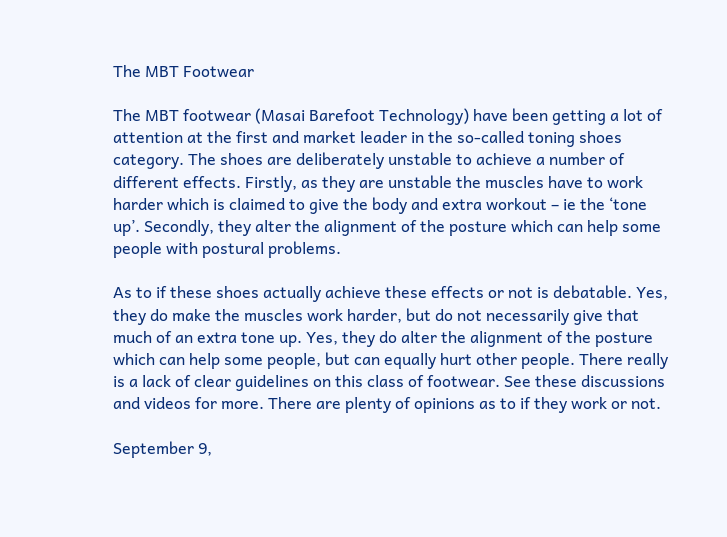The MBT Footwear

The MBT footwear (Masai Barefoot Technology) have been getting a lot of attention at the first and market leader in the so-called toning shoes category. The shoes are deliberately unstable to achieve a number of different effects. Firstly, as they are unstable the muscles have to work harder which is claimed to give the body and extra workout – ie the ‘tone up’. Secondly, they alter the alignment of the posture which can help some people with postural problems.

As to if these shoes actually achieve these effects or not is debatable. Yes, they do make the muscles work harder, but do not necessarily give that much of an extra tone up. Yes, they do alter the alignment of the posture which can help some people, but can equally hurt other people. There really is a lack of clear guidelines on this class of footwear. See these discussions and videos for more. There are plenty of opinions as to if they work or not.

September 9,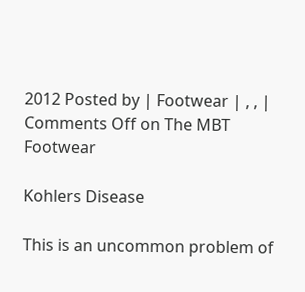2012 Posted by | Footwear | , , | Comments Off on The MBT Footwear

Kohlers Disease

This is an uncommon problem of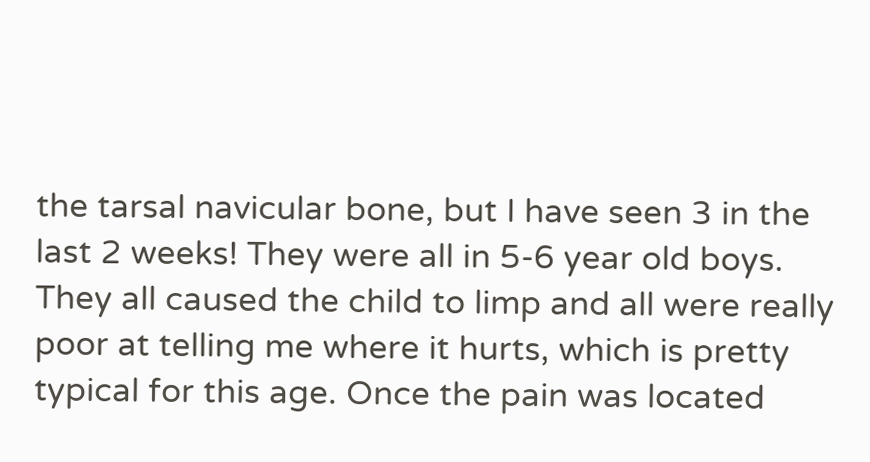the tarsal navicular bone, but I have seen 3 in the last 2 weeks! They were all in 5-6 year old boys. They all caused the child to limp and all were really poor at telling me where it hurts, which is pretty typical for this age. Once the pain was located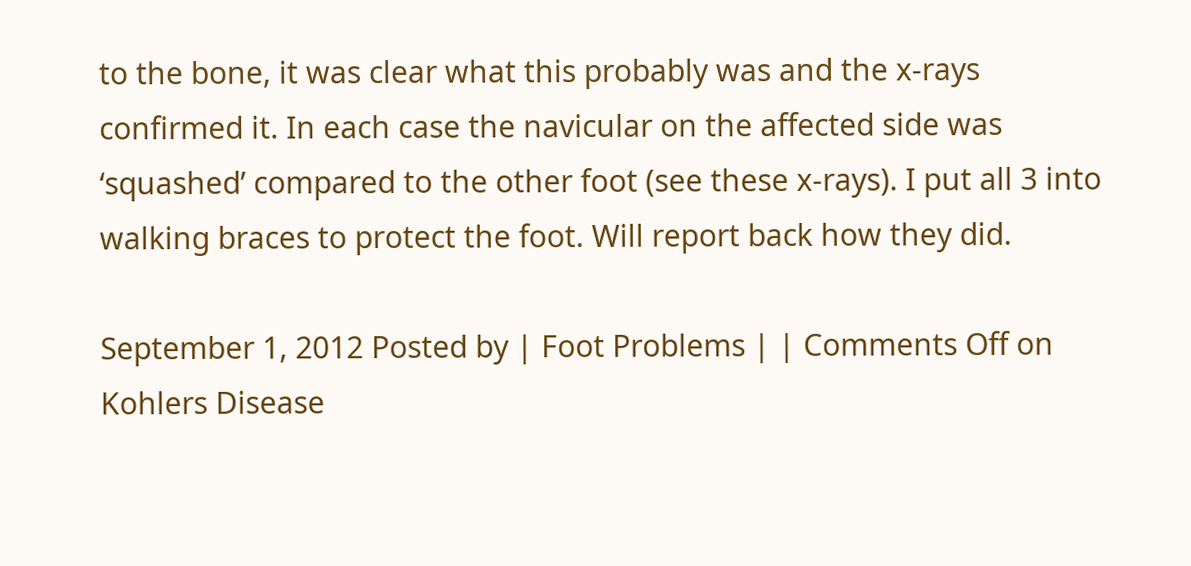to the bone, it was clear what this probably was and the x-rays confirmed it. In each case the navicular on the affected side was ‘squashed’ compared to the other foot (see these x-rays). I put all 3 into walking braces to protect the foot. Will report back how they did.

September 1, 2012 Posted by | Foot Problems | | Comments Off on Kohlers Disease